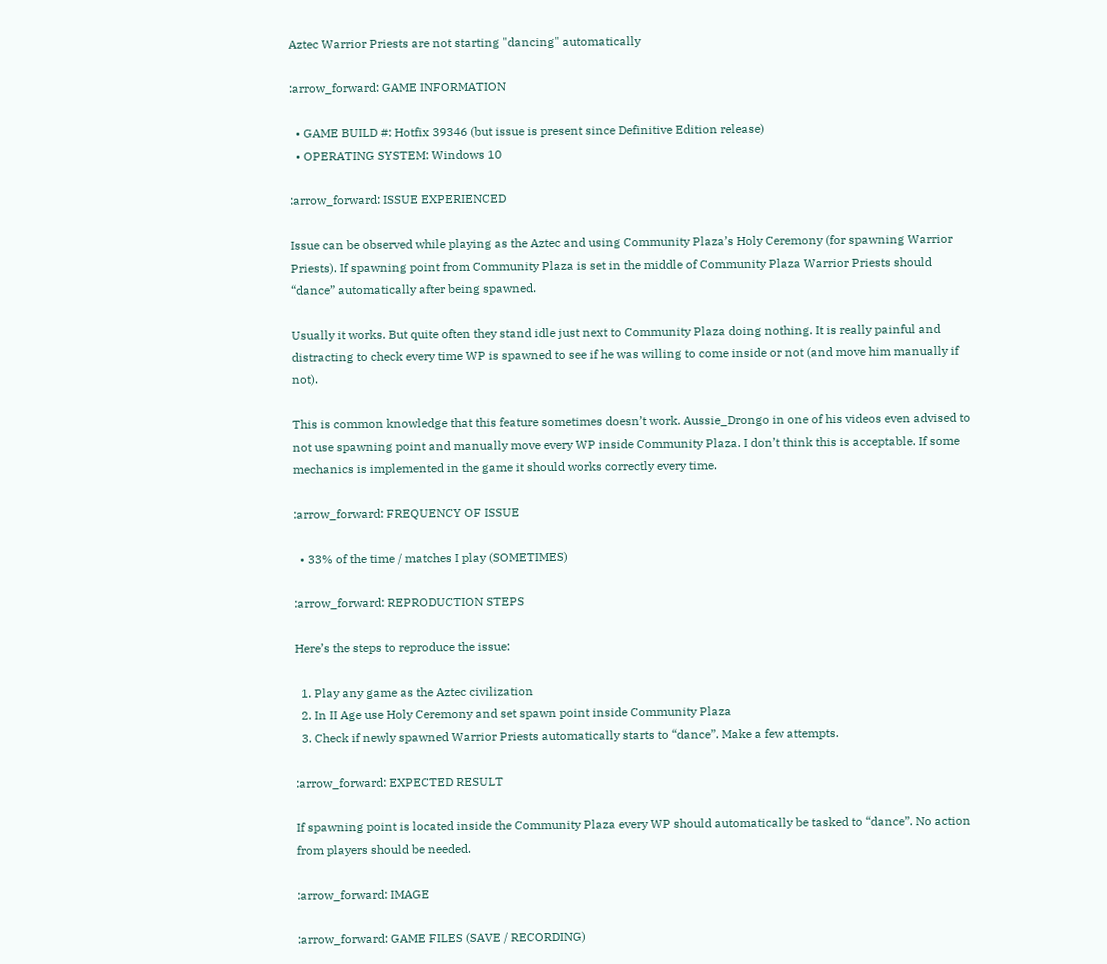Aztec Warrior Priests are not starting "dancing" automatically

:arrow_forward: GAME INFORMATION

  • GAME BUILD #: Hotfix 39346 (but issue is present since Definitive Edition release)
  • OPERATING SYSTEM: Windows 10

:arrow_forward: ISSUE EXPERIENCED

Issue can be observed while playing as the Aztec and using Community Plaza’s Holy Ceremony (for spawning Warrior Priests). If spawning point from Community Plaza is set in the middle of Community Plaza Warrior Priests should “dance” automatically after being spawned.

Usually it works. But quite often they stand idle just next to Community Plaza doing nothing. It is really painful and distracting to check every time WP is spawned to see if he was willing to come inside or not (and move him manually if not).

This is common knowledge that this feature sometimes doesn’t work. Aussie_Drongo in one of his videos even advised to not use spawning point and manually move every WP inside Community Plaza. I don’t think this is acceptable. If some mechanics is implemented in the game it should works correctly every time.

:arrow_forward: FREQUENCY OF ISSUE

  • 33% of the time / matches I play (SOMETIMES)

:arrow_forward: REPRODUCTION STEPS

Here’s the steps to reproduce the issue:

  1. Play any game as the Aztec civilization
  2. In II Age use Holy Ceremony and set spawn point inside Community Plaza
  3. Check if newly spawned Warrior Priests automatically starts to “dance”. Make a few attempts.

:arrow_forward: EXPECTED RESULT

If spawning point is located inside the Community Plaza every WP should automatically be tasked to “dance”. No action from players should be needed.

:arrow_forward: IMAGE

:arrow_forward: GAME FILES (SAVE / RECORDING)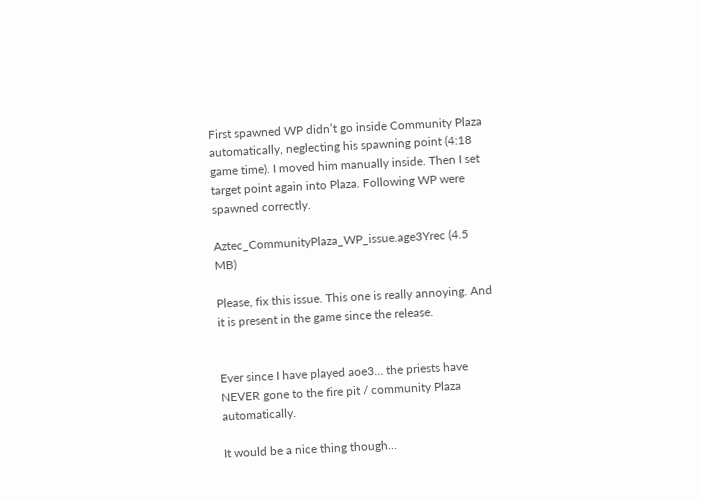First spawned WP didn’t go inside Community Plaza automatically, neglecting his spawning point (4:18 game time). I moved him manually inside. Then I set target point again into Plaza. Following WP were spawned correctly.

Aztec_CommunityPlaza_WP_issue.age3Yrec (4.5 MB)

Please, fix this issue. This one is really annoying. And it is present in the game since the release.


Ever since I have played aoe3… the priests have NEVER gone to the fire pit / community Plaza automatically.

It would be a nice thing though…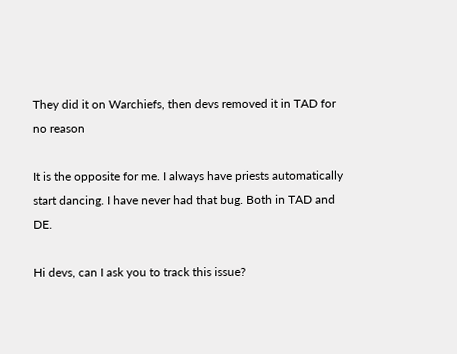They did it on Warchiefs, then devs removed it in TAD for no reason

It is the opposite for me. I always have priests automatically start dancing. I have never had that bug. Both in TAD and DE.

Hi devs, can I ask you to track this issue?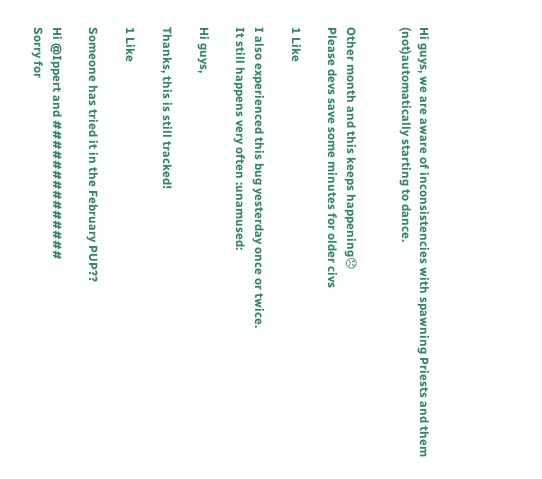Hi guys, we are aware of inconsistencies with spawning Priests and them (not)automatically starting to dance.


Other month and this keeps happening😞
Please devs save some minutes for older civs

1 Like

I also experienced this bug yesterday once or twice.
It still happens very often :unamused:

Hi guys,

Thanks, this is still tracked!

1 Like

Someone has tried it in the February PUP??

Hi @Ippert and ##############
Sorry for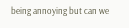being annoying but can we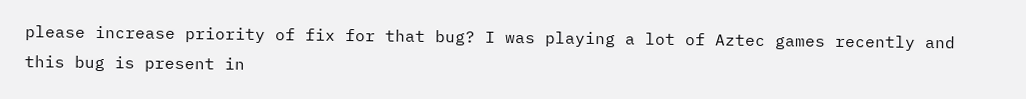please increase priority of fix for that bug? I was playing a lot of Aztec games recently and this bug is present in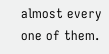almost every one of them.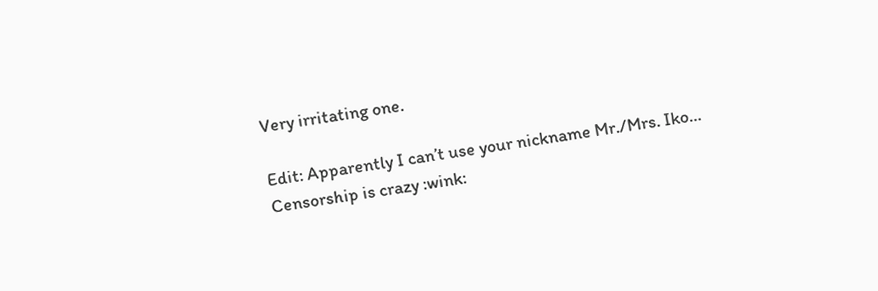Very irritating one.

Edit: Apparently I can’t use your nickname Mr./Mrs. Iko…
Censorship is crazy :wink: